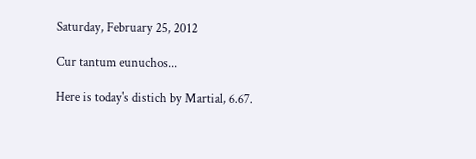Saturday, February 25, 2012

Cur tantum eunuchos...

Here is today's distich by Martial, 6.67.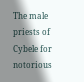The male priests of Cybele for notorious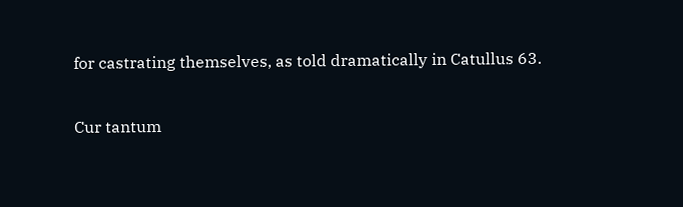for castrating themselves, as told dramatically in Catullus 63.

Cur tantum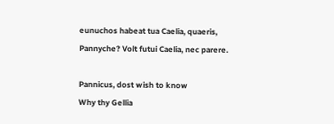eunuchos habeat tua Caelia, quaeris,
Pannyche? Volt futui Caelia, nec parere.

Pannicus, dost wish to know
Why thy Gellia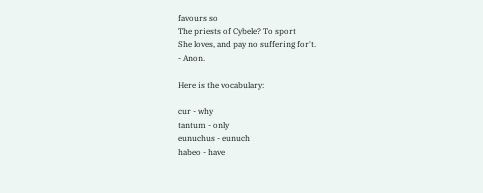favours so
The priests of Cybele? To sport
She loves, and pay no suffering for't.
- Anon.

Here is the vocabulary:

cur - why
tantum - only
eunuchus - eunuch
habeo - have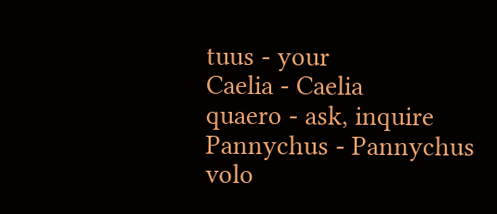tuus - your
Caelia - Caelia
quaero - ask, inquire
Pannychus - Pannychus
volo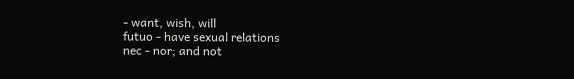- want, wish, will
futuo - have sexual relations
nec - nor; and not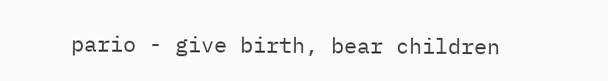pario - give birth, bear children